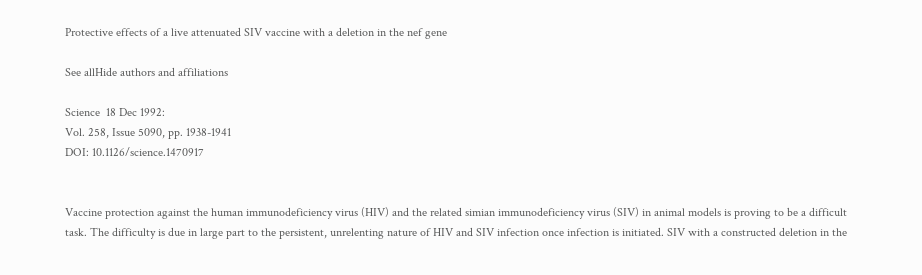Protective effects of a live attenuated SIV vaccine with a deletion in the nef gene

See allHide authors and affiliations

Science  18 Dec 1992:
Vol. 258, Issue 5090, pp. 1938-1941
DOI: 10.1126/science.1470917


Vaccine protection against the human immunodeficiency virus (HIV) and the related simian immunodeficiency virus (SIV) in animal models is proving to be a difficult task. The difficulty is due in large part to the persistent, unrelenting nature of HIV and SIV infection once infection is initiated. SIV with a constructed deletion in the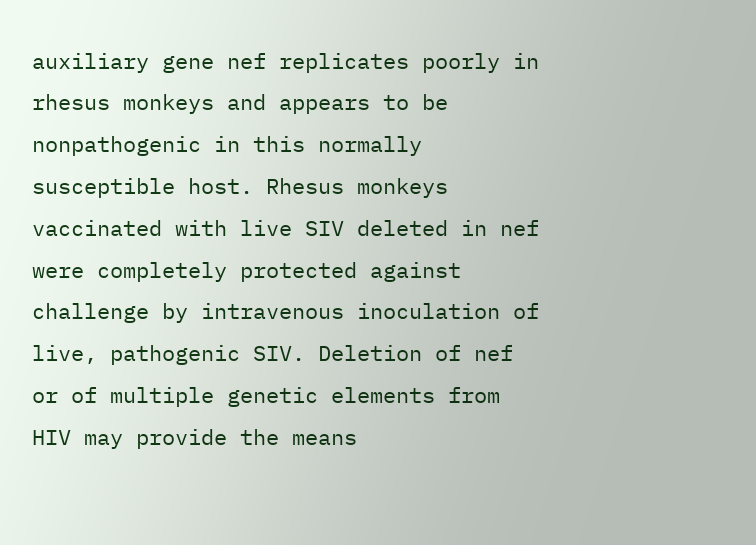auxiliary gene nef replicates poorly in rhesus monkeys and appears to be nonpathogenic in this normally susceptible host. Rhesus monkeys vaccinated with live SIV deleted in nef were completely protected against challenge by intravenous inoculation of live, pathogenic SIV. Deletion of nef or of multiple genetic elements from HIV may provide the means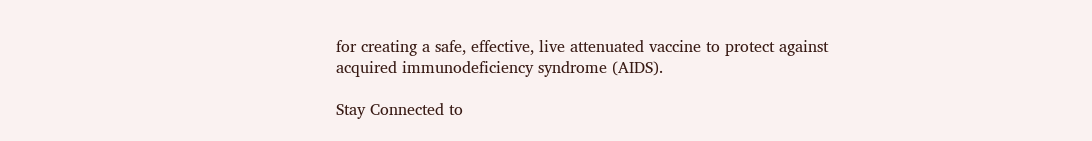for creating a safe, effective, live attenuated vaccine to protect against acquired immunodeficiency syndrome (AIDS).

Stay Connected to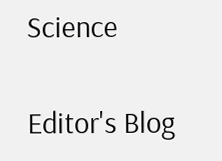Science

Editor's Blog